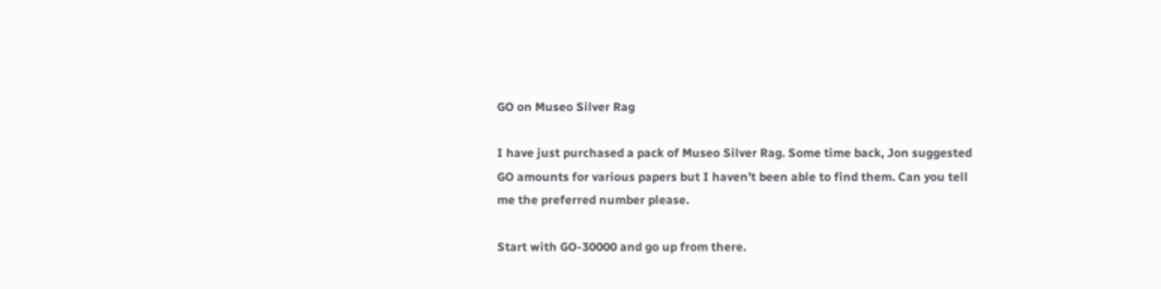GO on Museo Silver Rag

I have just purchased a pack of Museo Silver Rag. Some time back, Jon suggested GO amounts for various papers but I haven’t been able to find them. Can you tell me the preferred number please.

Start with GO-30000 and go up from there.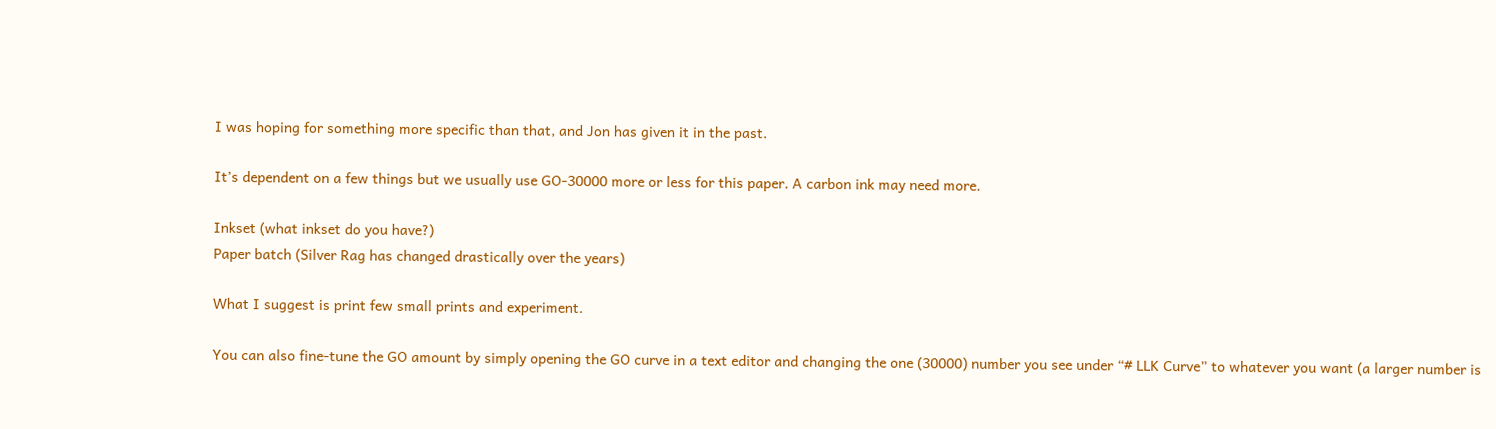I was hoping for something more specific than that, and Jon has given it in the past.

It’s dependent on a few things but we usually use GO-30000 more or less for this paper. A carbon ink may need more.

Inkset (what inkset do you have?)
Paper batch (Silver Rag has changed drastically over the years)

What I suggest is print few small prints and experiment.

You can also fine-tune the GO amount by simply opening the GO curve in a text editor and changing the one (30000) number you see under “# LLK Curve” to whatever you want (a larger number is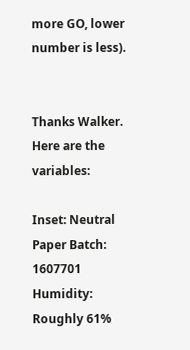more GO, lower number is less).


Thanks Walker. Here are the variables:

Inset: Neutral
Paper Batch: 1607701
Humidity: Roughly 61%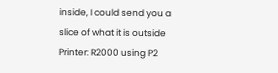inside, I could send you a slice of what it is outside
Printer: R2000 using P2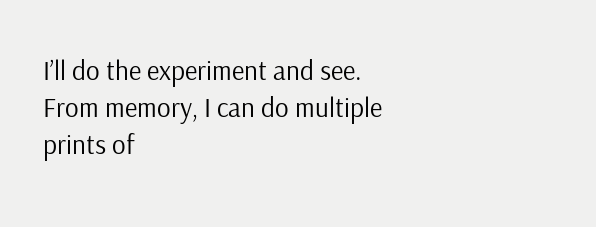I’ll do the experiment and see. From memory, I can do multiple prints of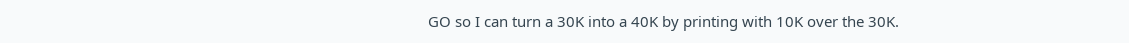GO so I can turn a 30K into a 40K by printing with 10K over the 30K.